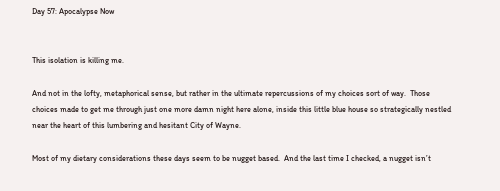Day 57: Apocalypse Now


This isolation is killing me.

And not in the lofty, metaphorical sense, but rather in the ultimate repercussions of my choices sort of way.  Those choices made to get me through just one more damn night here alone, inside this little blue house so strategically nestled near the heart of this lumbering and hesitant City of Wayne.

Most of my dietary considerations these days seem to be nugget based.  And the last time I checked, a nugget isn’t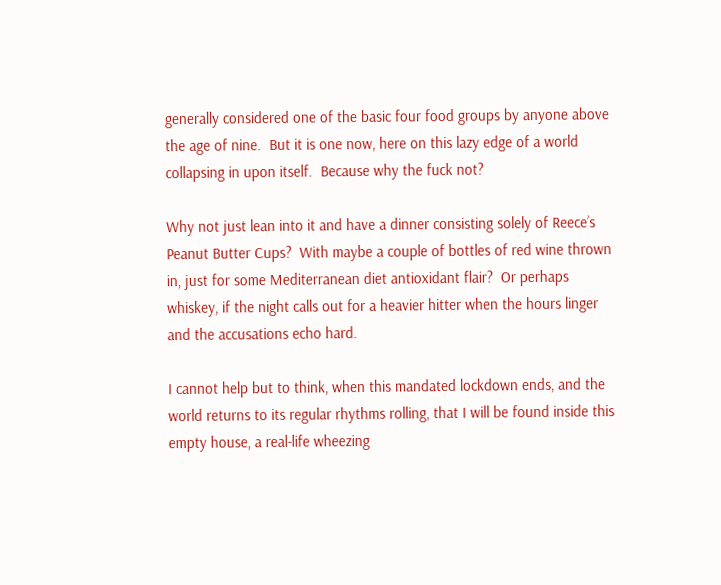generally considered one of the basic four food groups by anyone above the age of nine.  But it is one now, here on this lazy edge of a world collapsing in upon itself.  Because why the fuck not?

Why not just lean into it and have a dinner consisting solely of Reece’s Peanut Butter Cups?  With maybe a couple of bottles of red wine thrown in, just for some Mediterranean diet antioxidant flair?  Or perhaps whiskey, if the night calls out for a heavier hitter when the hours linger and the accusations echo hard.

I cannot help but to think, when this mandated lockdown ends, and the world returns to its regular rhythms rolling, that I will be found inside this empty house, a real-life wheezing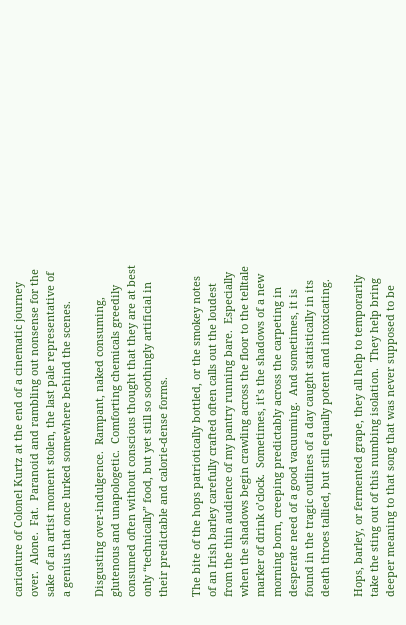caricature of Colonel Kurtz at the end of a cinematic journey over.  Alone.  Fat.  Paranoid and rambling out nonsense for the sake of an artist moment stolen, the last pale representative of a genius that once lurked somewhere behind the scenes.

Disgusting over-indulgence.  Rampant, naked consuming, glutenous and unapologetic.  Comforting chemicals greedily consumed often without conscious thought that they are at best only “technically” food, but yet still so soothingly artificial in their predictable and calorie-dense forms.

The bite of the hops patriotically bottled, or the smokey notes of an Irish barley carefully crafted often calls out the loudest from the thin audience of my pantry running bare.  Especially when the shadows begin crawling across the floor to the telltale marker of drink o’clock.  Sometimes, it’s the shadows of a new morning born, creeping predictably across the carpeting in desperate need of a good vacuuming.  And sometimes, it is found in the tragic outlines of a day caught statistically in its death throes tallied, but still equally potent and intoxicating.

Hops, barley, or fermented grape, they all help to temporarily take the sting out of this numbing isolation.  They help bring deeper meaning to that song that was never supposed to be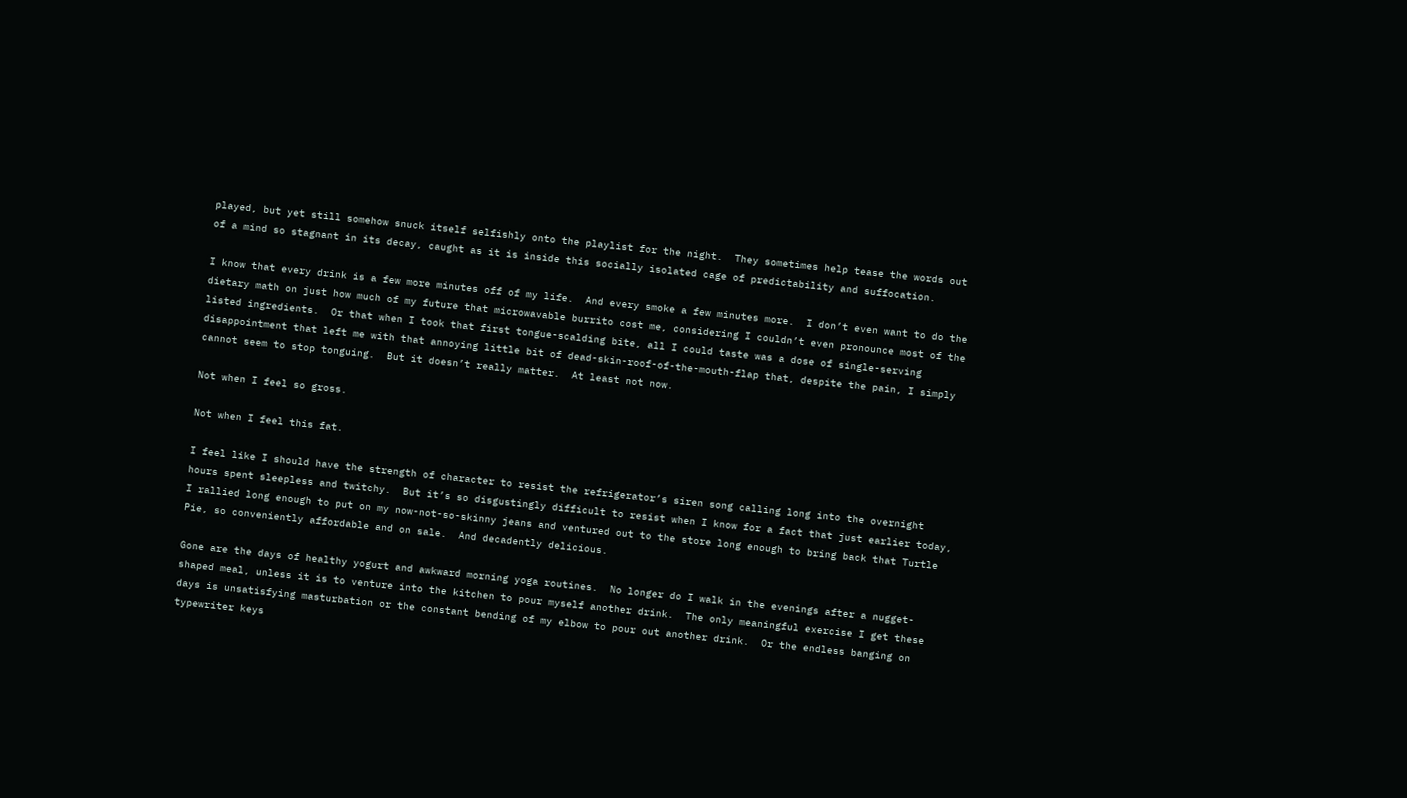played, but yet still somehow snuck itself selfishly onto the playlist for the night.  They sometimes help tease the words out of a mind so stagnant in its decay, caught as it is inside this socially isolated cage of predictability and suffocation.

I know that every drink is a few more minutes off of my life.  And every smoke a few minutes more.  I don’t even want to do the dietary math on just how much of my future that microwavable burrito cost me, considering I couldn’t even pronounce most of the listed ingredients.  Or that when I took that first tongue-scalding bite, all I could taste was a dose of single-serving disappointment that left me with that annoying little bit of dead-skin-roof-of-the-mouth-flap that, despite the pain, I simply cannot seem to stop tonguing.  But it doesn’t really matter.  At least not now.

Not when I feel so gross.

Not when I feel this fat.

I feel like I should have the strength of character to resist the refrigerator’s siren song calling long into the overnight hours spent sleepless and twitchy.  But it’s so disgustingly difficult to resist when I know for a fact that just earlier today, I rallied long enough to put on my now-not-so-skinny jeans and ventured out to the store long enough to bring back that Turtle Pie, so conveniently affordable and on sale.  And decadently delicious.

Gone are the days of healthy yogurt and awkward morning yoga routines.  No longer do I walk in the evenings after a nugget-shaped meal, unless it is to venture into the kitchen to pour myself another drink.  The only meaningful exercise I get these days is unsatisfying masturbation or the constant bending of my elbow to pour out another drink.  Or the endless banging on typewriter keys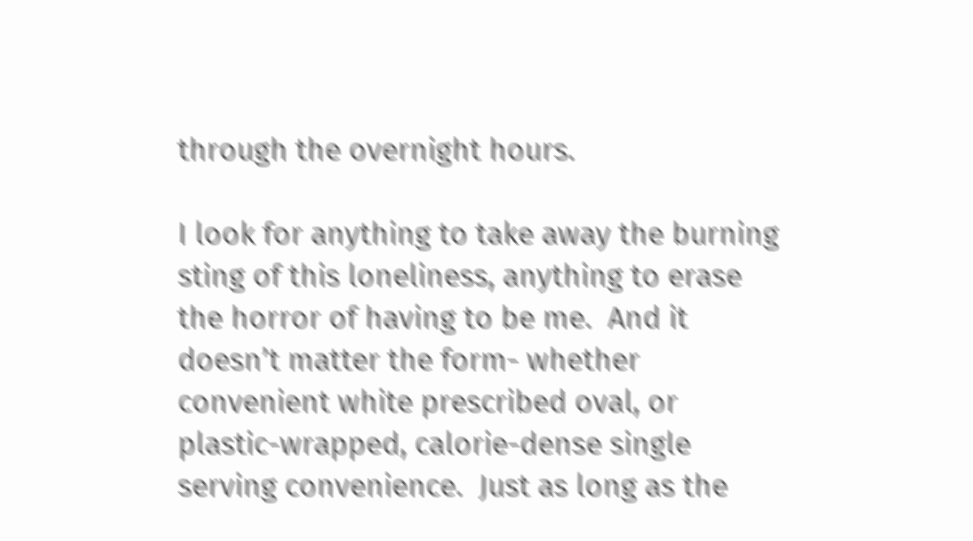through the overnight hours.

I look for anything to take away the burning sting of this loneliness, anything to erase the horror of having to be me.  And it doesn’t matter the form- whether convenient white prescribed oval, or plastic-wrapped, calorie-dense single serving convenience.  Just as long as the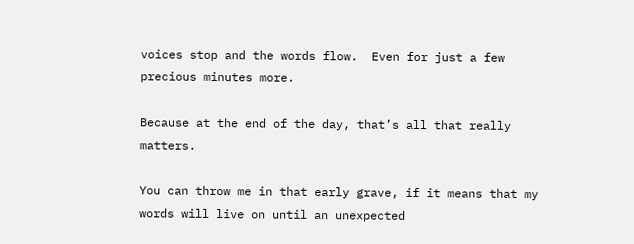voices stop and the words flow.  Even for just a few precious minutes more.

Because at the end of the day, that’s all that really matters.

You can throw me in that early grave, if it means that my words will live on until an unexpected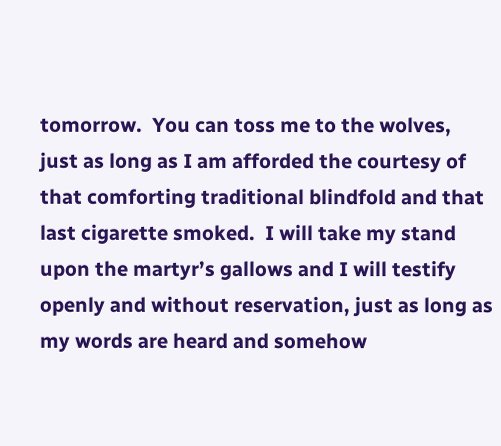tomorrow.  You can toss me to the wolves, just as long as I am afforded the courtesy of that comforting traditional blindfold and that last cigarette smoked.  I will take my stand upon the martyr’s gallows and I will testify openly and without reservation, just as long as my words are heard and somehow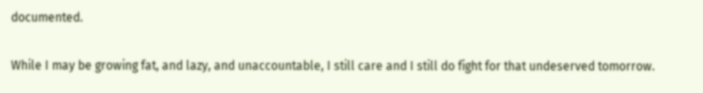documented.

While I may be growing fat, and lazy, and unaccountable, I still care and I still do fight for that undeserved tomorrow.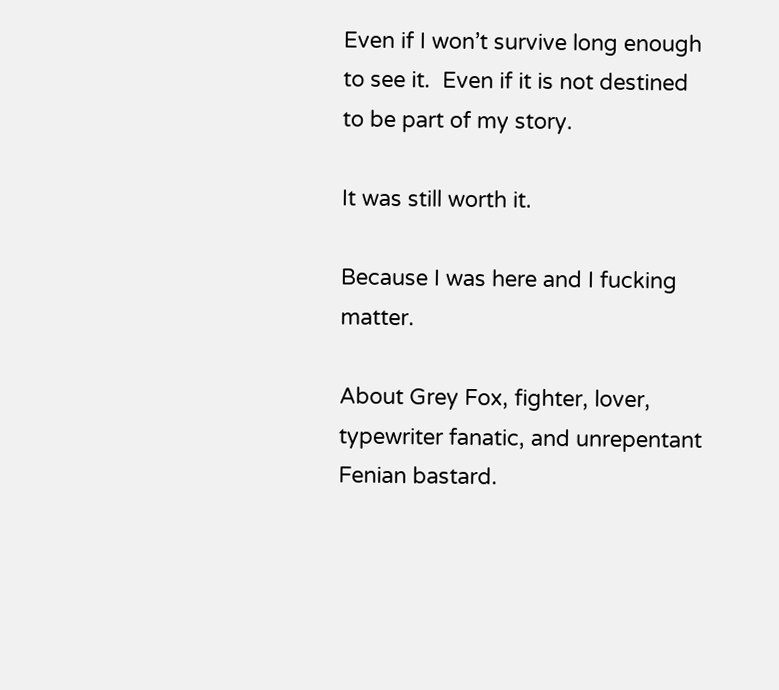Even if I won’t survive long enough to see it.  Even if it is not destined to be part of my story.

It was still worth it.

Because I was here and I fucking matter.

About Grey Fox, fighter, lover, typewriter fanatic, and unrepentant Fenian bastard.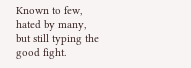Known to few, hated by many, but still typing the good fight.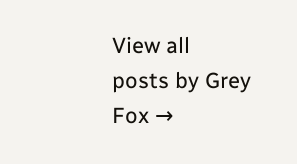View all posts by Grey Fox →